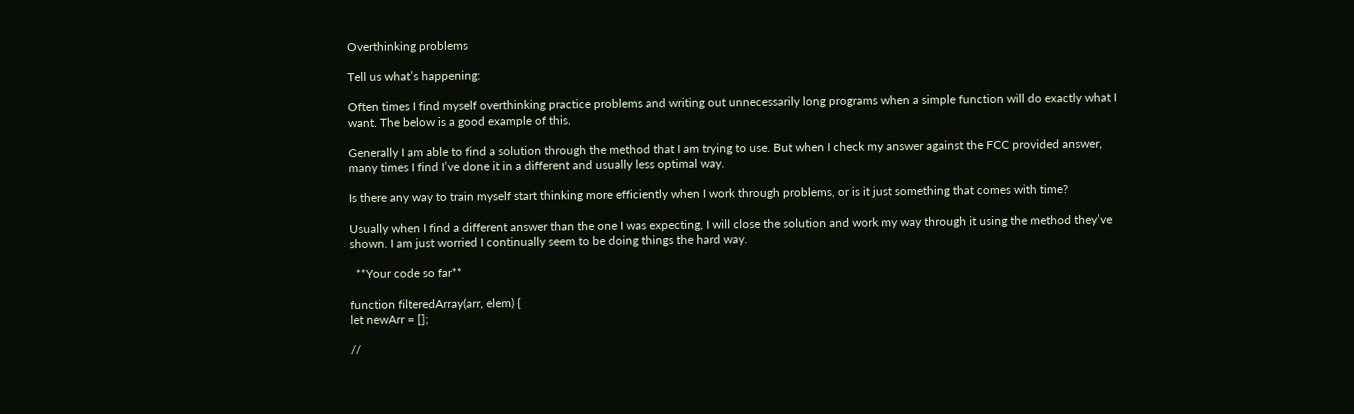Overthinking problems

Tell us what’s happening:

Often times I find myself overthinking practice problems and writing out unnecessarily long programs when a simple function will do exactly what I want. The below is a good example of this.

Generally I am able to find a solution through the method that I am trying to use. But when I check my answer against the FCC provided answer, many times I find I’ve done it in a different and usually less optimal way.

Is there any way to train myself start thinking more efficiently when I work through problems, or is it just something that comes with time?

Usually when I find a different answer than the one I was expecting, I will close the solution and work my way through it using the method they’ve shown. I am just worried I continually seem to be doing things the hard way.

  **Your code so far**

function filteredArray(arr, elem) {
let newArr = [];

//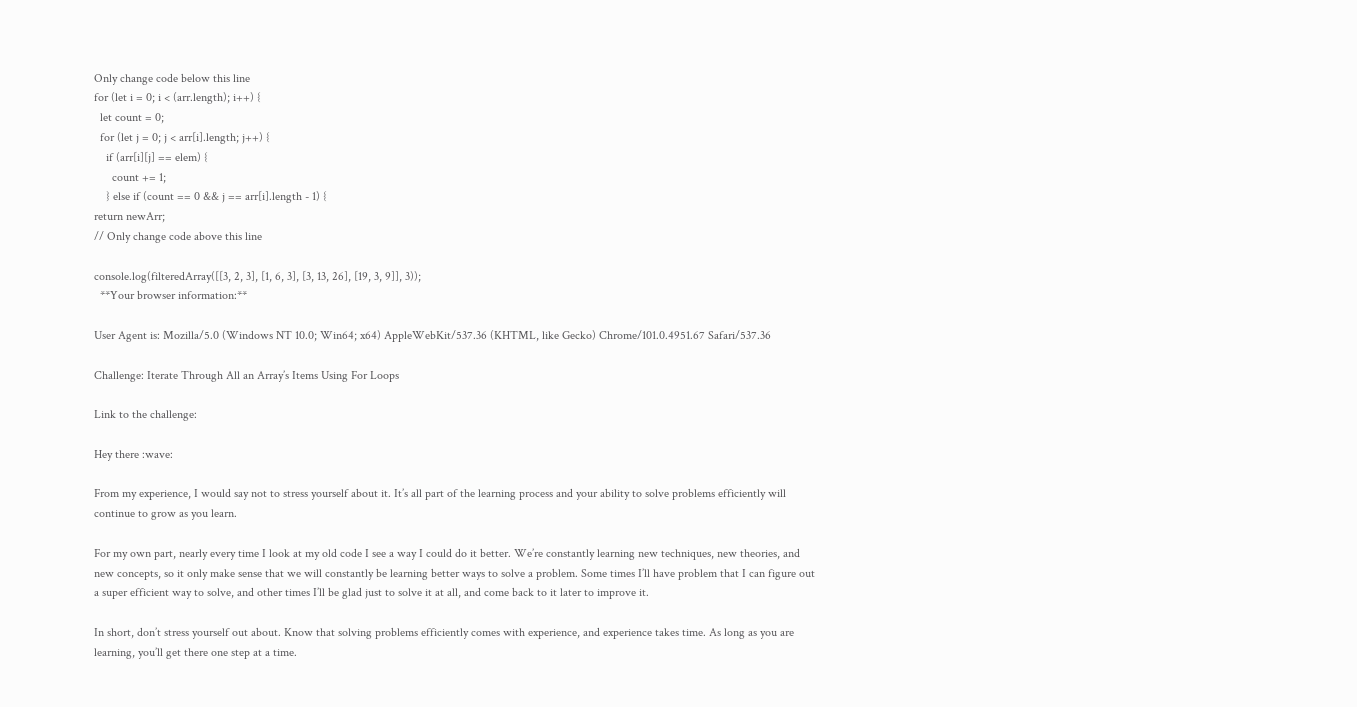Only change code below this line
for (let i = 0; i < (arr.length); i++) {
  let count = 0;
  for (let j = 0; j < arr[i].length; j++) {
    if (arr[i][j] == elem) {
      count += 1;
    } else if (count == 0 && j == arr[i].length - 1) {
return newArr;
// Only change code above this line

console.log(filteredArray([[3, 2, 3], [1, 6, 3], [3, 13, 26], [19, 3, 9]], 3));
  **Your browser information:**

User Agent is: Mozilla/5.0 (Windows NT 10.0; Win64; x64) AppleWebKit/537.36 (KHTML, like Gecko) Chrome/101.0.4951.67 Safari/537.36

Challenge: Iterate Through All an Array’s Items Using For Loops

Link to the challenge:

Hey there :wave:

From my experience, I would say not to stress yourself about it. It’s all part of the learning process and your ability to solve problems efficiently will continue to grow as you learn.

For my own part, nearly every time I look at my old code I see a way I could do it better. We’re constantly learning new techniques, new theories, and new concepts, so it only make sense that we will constantly be learning better ways to solve a problem. Some times I’ll have problem that I can figure out a super efficient way to solve, and other times I’ll be glad just to solve it at all, and come back to it later to improve it.

In short, don’t stress yourself out about. Know that solving problems efficiently comes with experience, and experience takes time. As long as you are learning, you’ll get there one step at a time.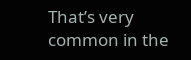That’s very common in the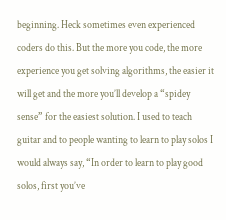beginning. Heck sometimes even experienced coders do this. But the more you code, the more experience you get solving algorithms, the easier it will get and the more you’ll develop a “spidey sense” for the easiest solution. I used to teach guitar and to people wanting to learn to play solos I would always say, “In order to learn to play good solos, first you’ve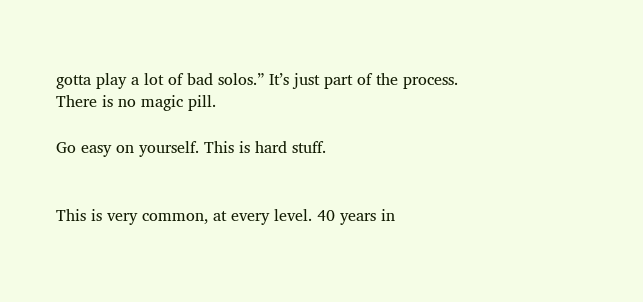gotta play a lot of bad solos.” It’s just part of the process. There is no magic pill.

Go easy on yourself. This is hard stuff.


This is very common, at every level. 40 years in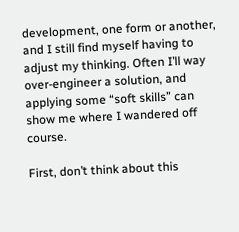development, one form or another, and I still find myself having to adjust my thinking. Often I’ll way over-engineer a solution, and applying some “soft skills” can show me where I wandered off course.

First, don’t think about this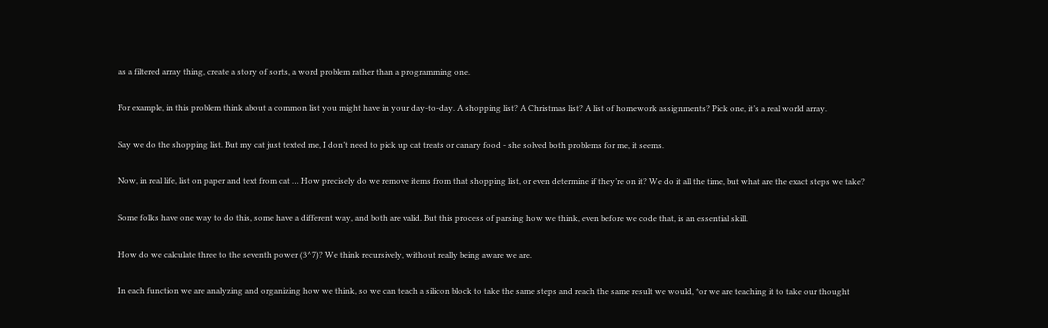as a filtered array thing, create a story of sorts, a word problem rather than a programming one.

For example, in this problem think about a common list you might have in your day-to-day. A shopping list? A Christmas list? A list of homework assignments? Pick one, it’s a real world array.

Say we do the shopping list. But my cat just texted me, I don’t need to pick up cat treats or canary food - she solved both problems for me, it seems.

Now, in real life, list on paper and text from cat … How precisely do we remove items from that shopping list, or even determine if they’re on it? We do it all the time, but what are the exact steps we take?

Some folks have one way to do this, some have a different way, and both are valid. But this process of parsing how we think, even before we code that, is an essential skill.

How do we calculate three to the seventh power (3^7)? We think recursively, without really being aware we are.

In each function we are analyzing and organizing how we think, so we can teach a silicon block to take the same steps and reach the same result we would, *or we are teaching it to take our thought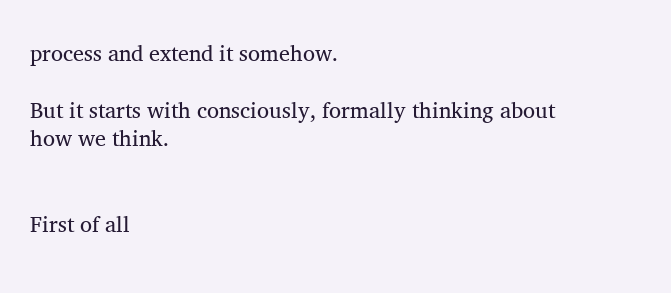process and extend it somehow.

But it starts with consciously, formally thinking about how we think.


First of all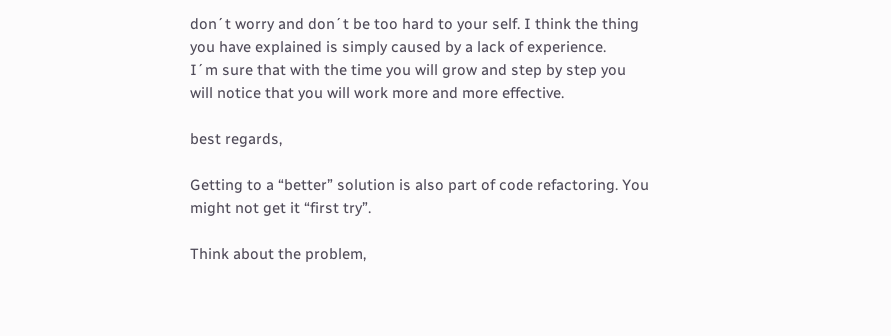don´t worry and don´t be too hard to your self. I think the thing you have explained is simply caused by a lack of experience.
I´m sure that with the time you will grow and step by step you will notice that you will work more and more effective.

best regards,

Getting to a “better” solution is also part of code refactoring. You might not get it “first try”.

Think about the problem,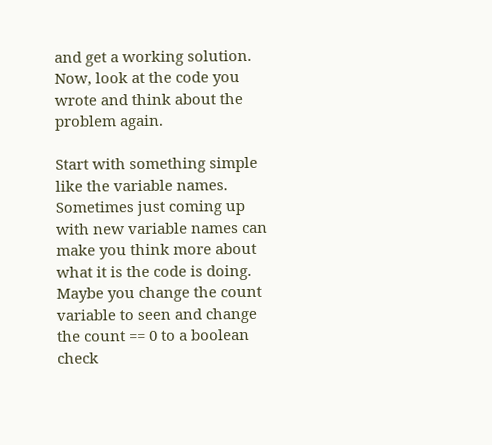and get a working solution. Now, look at the code you wrote and think about the problem again.

Start with something simple like the variable names. Sometimes just coming up with new variable names can make you think more about what it is the code is doing. Maybe you change the count variable to seen and change the count == 0 to a boolean check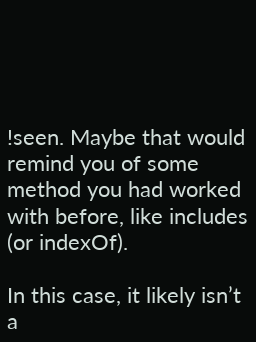!seen. Maybe that would remind you of some method you had worked with before, like includes (or indexOf).

In this case, it likely isn’t a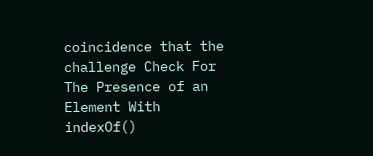coincidence that the challenge Check For The Presence of an Element With indexOf()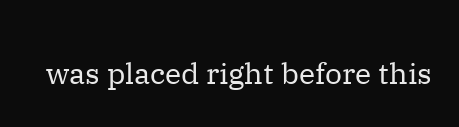was placed right before this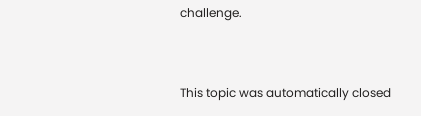challenge.


This topic was automatically closed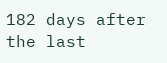182 days after the last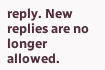reply. New replies are no longer allowed.